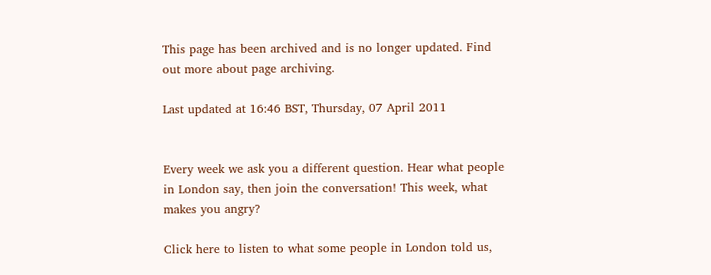This page has been archived and is no longer updated. Find out more about page archiving.

Last updated at 16:46 BST, Thursday, 07 April 2011


Every week we ask you a different question. Hear what people in London say, then join the conversation! This week, what makes you angry?

Click here to listen to what some people in London told us,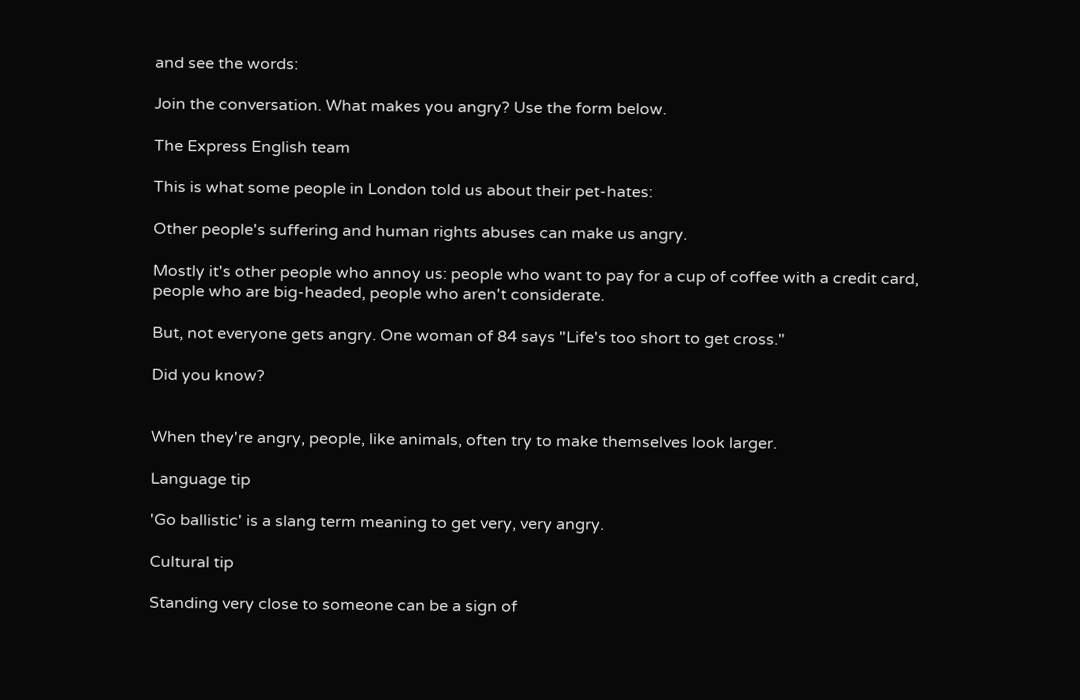and see the words:

Join the conversation. What makes you angry? Use the form below.

The Express English team

This is what some people in London told us about their pet-hates:

Other people's suffering and human rights abuses can make us angry.

Mostly it's other people who annoy us: people who want to pay for a cup of coffee with a credit card, people who are big-headed, people who aren't considerate.

But, not everyone gets angry. One woman of 84 says "Life's too short to get cross."

Did you know?


When they're angry, people, like animals, often try to make themselves look larger.

Language tip

'Go ballistic' is a slang term meaning to get very, very angry.

Cultural tip

Standing very close to someone can be a sign of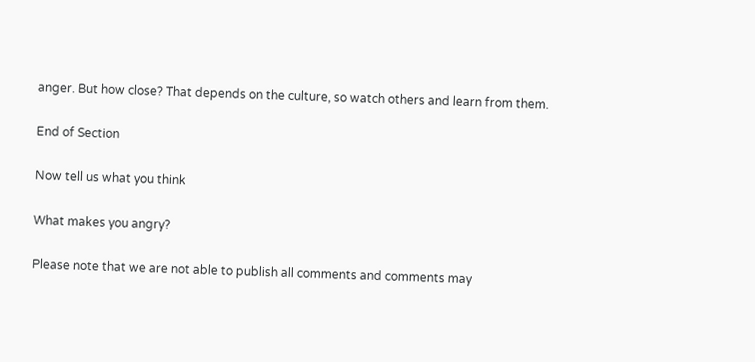anger. But how close? That depends on the culture, so watch others and learn from them.

End of Section

Now tell us what you think

What makes you angry?

Please note that we are not able to publish all comments and comments may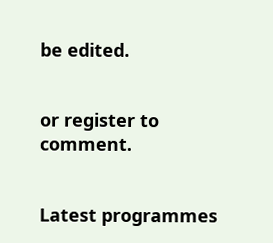be edited.


or register to comment.


Latest programmes